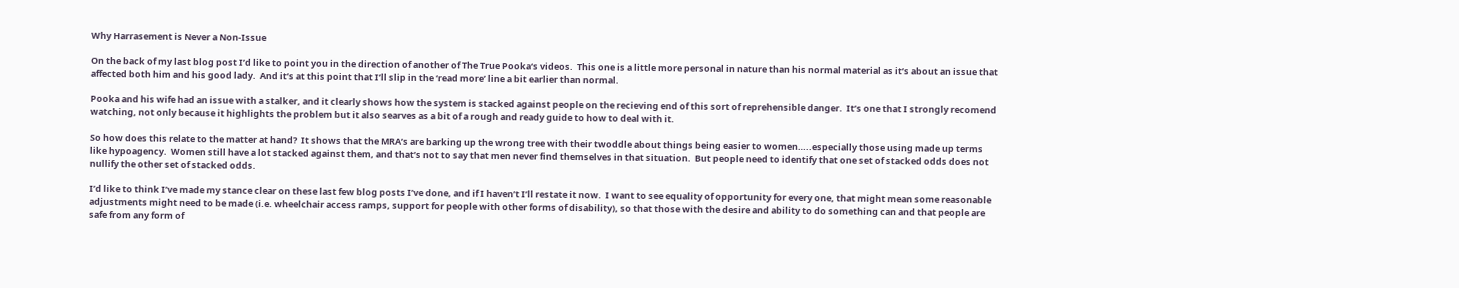Why Harrasement is Never a Non-Issue

On the back of my last blog post I’d like to point you in the direction of another of The True Pooka‘s videos.  This one is a little more personal in nature than his normal material as it’s about an issue that affected both him and his good lady.  And it’s at this point that I’ll slip in the ‘read more’ line a bit earlier than normal.

Pooka and his wife had an issue with a stalker, and it clearly shows how the system is stacked against people on the recieving end of this sort of reprehensible danger.  It’s one that I strongly recomend watching, not only because it highlights the problem but it also searves as a bit of a rough and ready guide to how to deal with it.

So how does this relate to the matter at hand?  It shows that the MRA’s are barking up the wrong tree with their twoddle about things being easier to women…..especially those using made up terms like hypoagency.  Women still have a lot stacked against them, and that’s not to say that men never find themselves in that situation.  But people need to identify that one set of stacked odds does not nullify the other set of stacked odds.

I’d like to think I’ve made my stance clear on these last few blog posts I’ve done, and if I haven’t I’ll restate it now.  I want to see equality of opportunity for every one, that might mean some reasonable adjustments might need to be made (i.e. wheelchair access ramps, support for people with other forms of disability), so that those with the desire and ability to do something can and that people are safe from any form of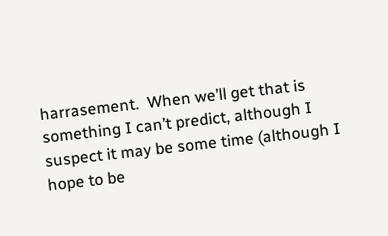harrasement.  When we’ll get that is something I can’t predict, although I suspect it may be some time (although I hope to be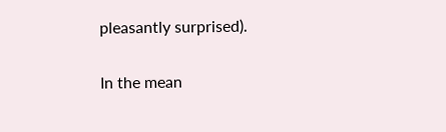pleasantly surprised).

In the mean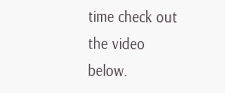time check out the video below.